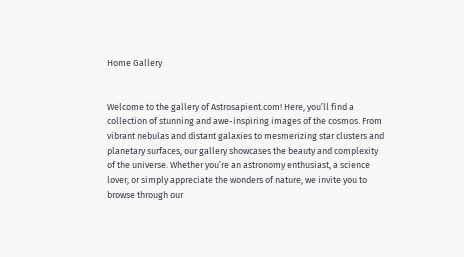Home Gallery


Welcome to the gallery of Astrosapient.com! Here, you’ll find a collection of stunning and awe-inspiring images of the cosmos. From vibrant nebulas and distant galaxies to mesmerizing star clusters and planetary surfaces, our gallery showcases the beauty and complexity of the universe. Whether you’re an astronomy enthusiast, a science lover, or simply appreciate the wonders of nature, we invite you to browse through our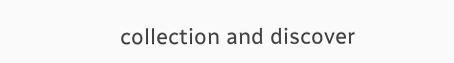collection and discover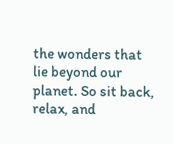the wonders that lie beyond our planet. So sit back, relax, and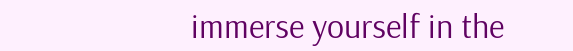immerse yourself in the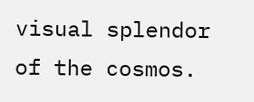visual splendor of the cosmos.